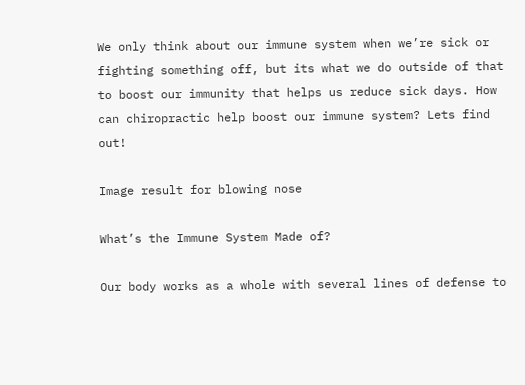We only think about our immune system when we’re sick or fighting something off, but its what we do outside of that to boost our immunity that helps us reduce sick days. How can chiropractic help boost our immune system? Lets find out!

Image result for blowing nose

What’s the Immune System Made of?

Our body works as a whole with several lines of defense to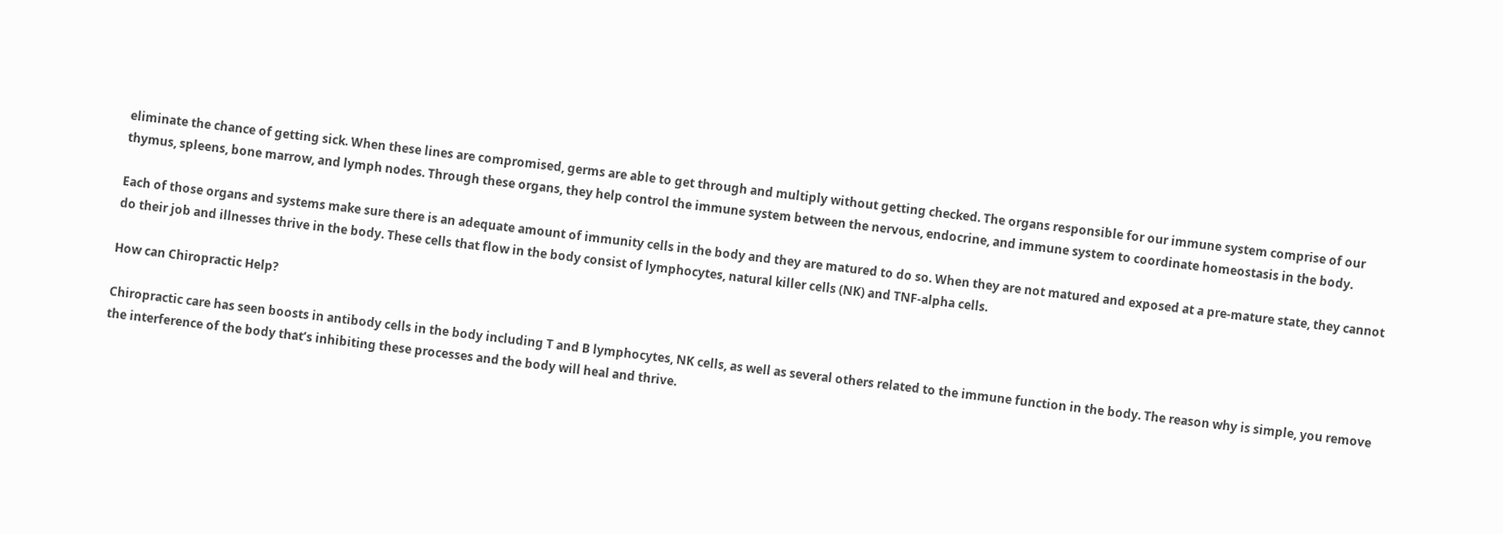eliminate the chance of getting sick. When these lines are compromised, germs are able to get through and multiply without getting checked. The organs responsible for our immune system comprise of our thymus, spleens, bone marrow, and lymph nodes. Through these organs, they help control the immune system between the nervous, endocrine, and immune system to coordinate homeostasis in the body.

Each of those organs and systems make sure there is an adequate amount of immunity cells in the body and they are matured to do so. When they are not matured and exposed at a pre-mature state, they cannot do their job and illnesses thrive in the body. These cells that flow in the body consist of lymphocytes, natural killer cells (NK) and TNF-alpha cells.

How can Chiropractic Help?

Chiropractic care has seen boosts in antibody cells in the body including T and B lymphocytes, NK cells, as well as several others related to the immune function in the body. The reason why is simple, you remove the interference of the body that’s inhibiting these processes and the body will heal and thrive.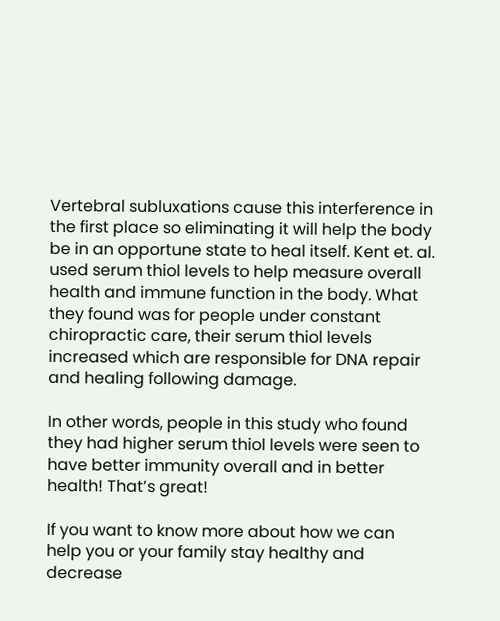Vertebral subluxations cause this interference in the first place so eliminating it will help the body be in an opportune state to heal itself. Kent et. al. used serum thiol levels to help measure overall health and immune function in the body. What they found was for people under constant chiropractic care, their serum thiol levels increased which are responsible for DNA repair and healing following damage.

In other words, people in this study who found they had higher serum thiol levels were seen to have better immunity overall and in better health! That’s great!

If you want to know more about how we can help you or your family stay healthy and decrease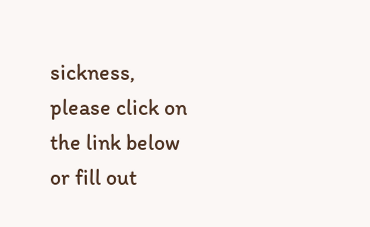sickness, please click on the link below or fill out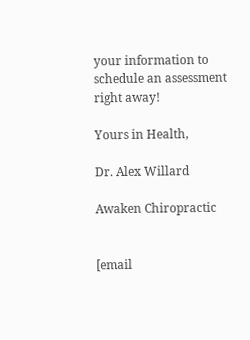your information to schedule an assessment right away!

Yours in Health,

Dr. Alex Willard

Awaken Chiropractic


[email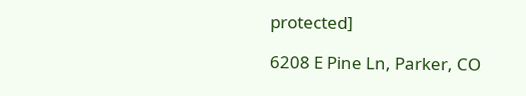protected]

6208 E Pine Ln, Parker, CO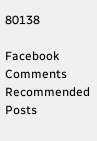80138

Facebook Comments
Recommended Posts